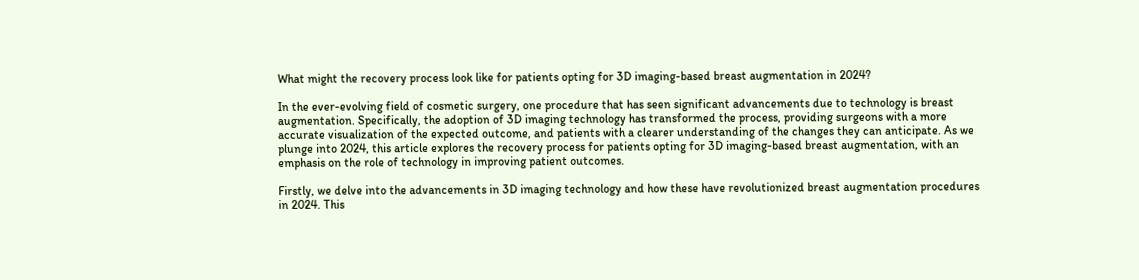What might the recovery process look like for patients opting for 3D imaging-based breast augmentation in 2024?

In the ever-evolving field of cosmetic surgery, one procedure that has seen significant advancements due to technology is breast augmentation. Specifically, the adoption of 3D imaging technology has transformed the process, providing surgeons with a more accurate visualization of the expected outcome, and patients with a clearer understanding of the changes they can anticipate. As we plunge into 2024, this article explores the recovery process for patients opting for 3D imaging-based breast augmentation, with an emphasis on the role of technology in improving patient outcomes.

Firstly, we delve into the advancements in 3D imaging technology and how these have revolutionized breast augmentation procedures in 2024. This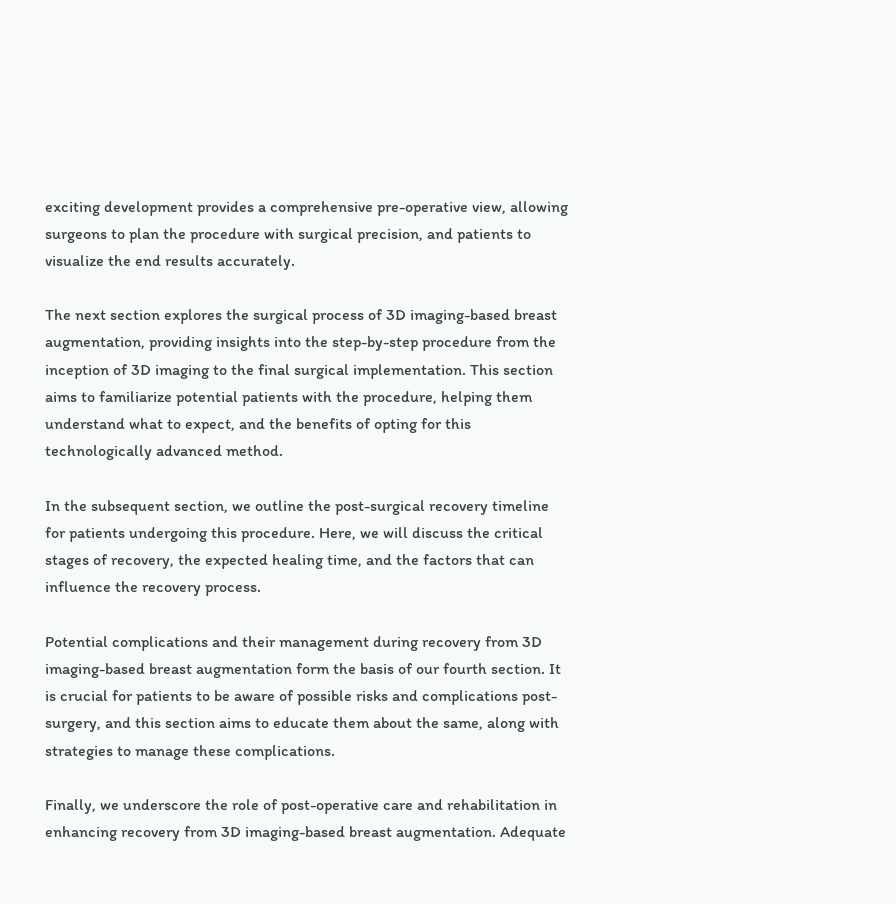exciting development provides a comprehensive pre-operative view, allowing surgeons to plan the procedure with surgical precision, and patients to visualize the end results accurately.

The next section explores the surgical process of 3D imaging-based breast augmentation, providing insights into the step-by-step procedure from the inception of 3D imaging to the final surgical implementation. This section aims to familiarize potential patients with the procedure, helping them understand what to expect, and the benefits of opting for this technologically advanced method.

In the subsequent section, we outline the post-surgical recovery timeline for patients undergoing this procedure. Here, we will discuss the critical stages of recovery, the expected healing time, and the factors that can influence the recovery process.

Potential complications and their management during recovery from 3D imaging-based breast augmentation form the basis of our fourth section. It is crucial for patients to be aware of possible risks and complications post-surgery, and this section aims to educate them about the same, along with strategies to manage these complications.

Finally, we underscore the role of post-operative care and rehabilitation in enhancing recovery from 3D imaging-based breast augmentation. Adequate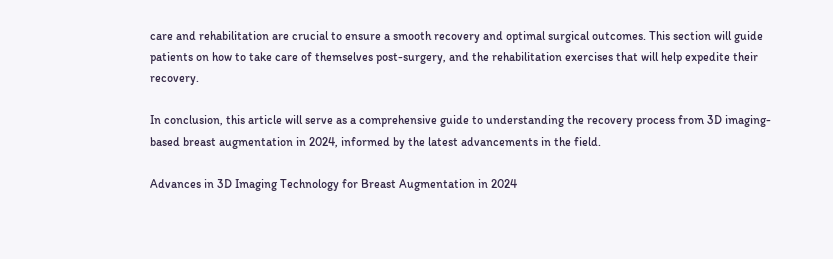care and rehabilitation are crucial to ensure a smooth recovery and optimal surgical outcomes. This section will guide patients on how to take care of themselves post-surgery, and the rehabilitation exercises that will help expedite their recovery.

In conclusion, this article will serve as a comprehensive guide to understanding the recovery process from 3D imaging-based breast augmentation in 2024, informed by the latest advancements in the field.

Advances in 3D Imaging Technology for Breast Augmentation in 2024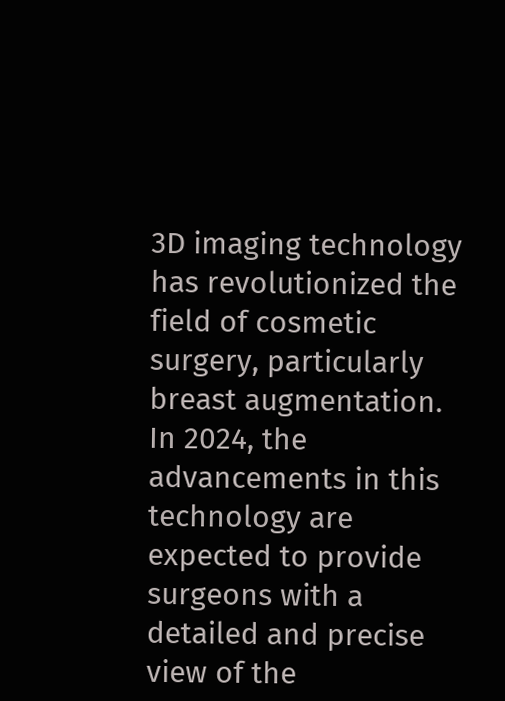3D imaging technology has revolutionized the field of cosmetic surgery, particularly breast augmentation. In 2024, the advancements in this technology are expected to provide surgeons with a detailed and precise view of the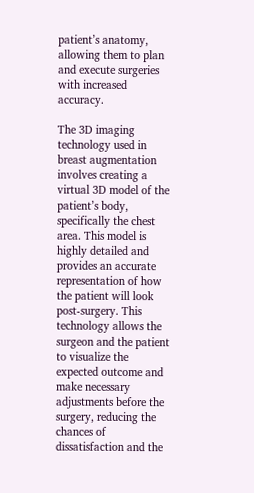patient’s anatomy, allowing them to plan and execute surgeries with increased accuracy.

The 3D imaging technology used in breast augmentation involves creating a virtual 3D model of the patient’s body, specifically the chest area. This model is highly detailed and provides an accurate representation of how the patient will look post-surgery. This technology allows the surgeon and the patient to visualize the expected outcome and make necessary adjustments before the surgery, reducing the chances of dissatisfaction and the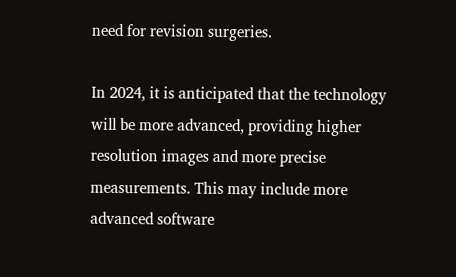need for revision surgeries.

In 2024, it is anticipated that the technology will be more advanced, providing higher resolution images and more precise measurements. This may include more advanced software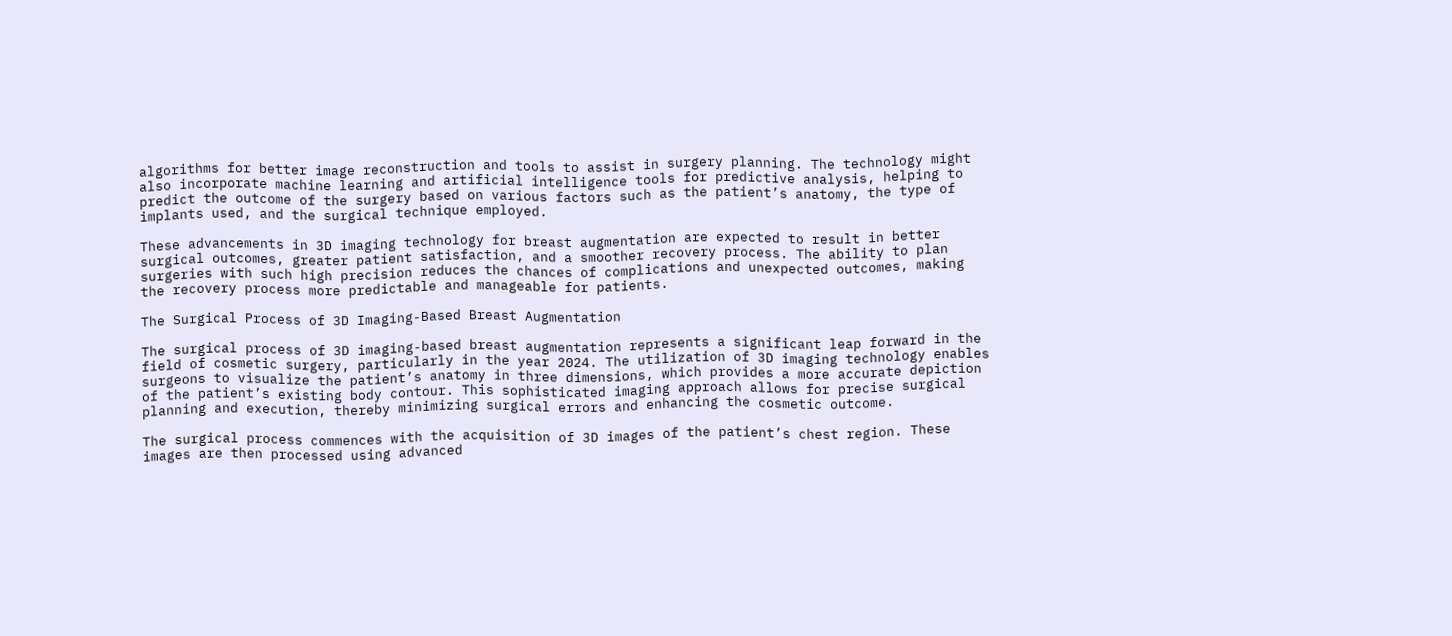algorithms for better image reconstruction and tools to assist in surgery planning. The technology might also incorporate machine learning and artificial intelligence tools for predictive analysis, helping to predict the outcome of the surgery based on various factors such as the patient’s anatomy, the type of implants used, and the surgical technique employed.

These advancements in 3D imaging technology for breast augmentation are expected to result in better surgical outcomes, greater patient satisfaction, and a smoother recovery process. The ability to plan surgeries with such high precision reduces the chances of complications and unexpected outcomes, making the recovery process more predictable and manageable for patients.

The Surgical Process of 3D Imaging-Based Breast Augmentation

The surgical process of 3D imaging-based breast augmentation represents a significant leap forward in the field of cosmetic surgery, particularly in the year 2024. The utilization of 3D imaging technology enables surgeons to visualize the patient’s anatomy in three dimensions, which provides a more accurate depiction of the patient’s existing body contour. This sophisticated imaging approach allows for precise surgical planning and execution, thereby minimizing surgical errors and enhancing the cosmetic outcome.

The surgical process commences with the acquisition of 3D images of the patient’s chest region. These images are then processed using advanced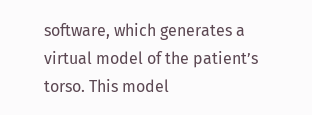software, which generates a virtual model of the patient’s torso. This model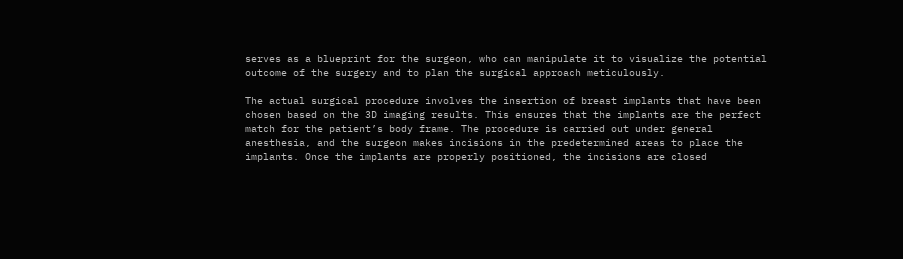serves as a blueprint for the surgeon, who can manipulate it to visualize the potential outcome of the surgery and to plan the surgical approach meticulously.

The actual surgical procedure involves the insertion of breast implants that have been chosen based on the 3D imaging results. This ensures that the implants are the perfect match for the patient’s body frame. The procedure is carried out under general anesthesia, and the surgeon makes incisions in the predetermined areas to place the implants. Once the implants are properly positioned, the incisions are closed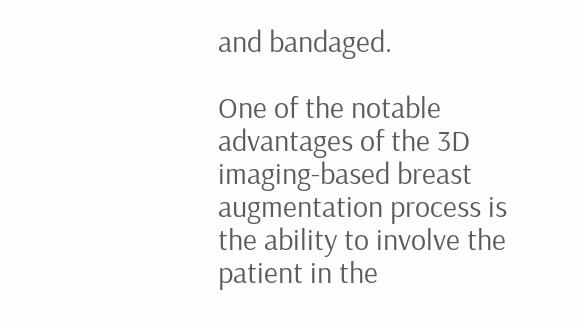and bandaged.

One of the notable advantages of the 3D imaging-based breast augmentation process is the ability to involve the patient in the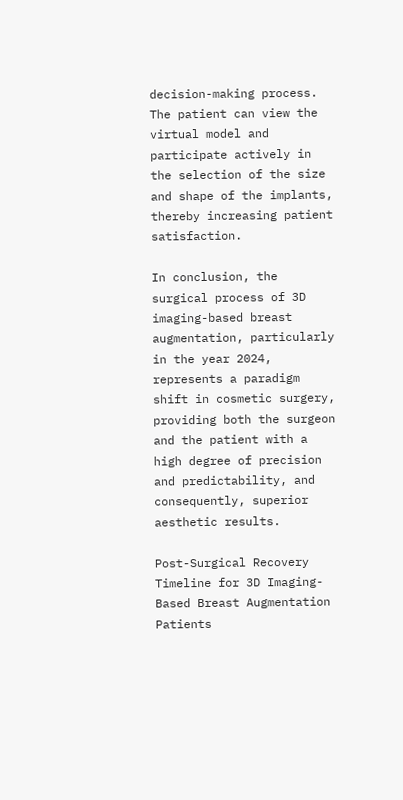decision-making process. The patient can view the virtual model and participate actively in the selection of the size and shape of the implants, thereby increasing patient satisfaction.

In conclusion, the surgical process of 3D imaging-based breast augmentation, particularly in the year 2024, represents a paradigm shift in cosmetic surgery, providing both the surgeon and the patient with a high degree of precision and predictability, and consequently, superior aesthetic results.

Post-Surgical Recovery Timeline for 3D Imaging-Based Breast Augmentation Patients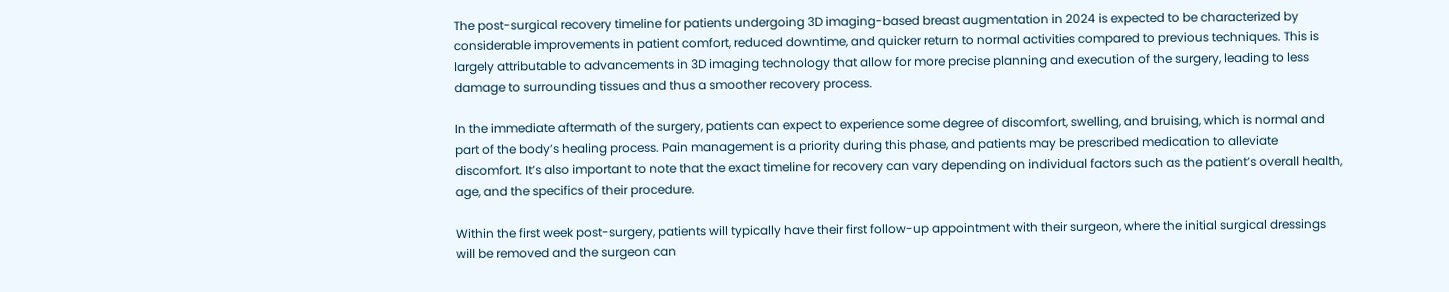The post-surgical recovery timeline for patients undergoing 3D imaging-based breast augmentation in 2024 is expected to be characterized by considerable improvements in patient comfort, reduced downtime, and quicker return to normal activities compared to previous techniques. This is largely attributable to advancements in 3D imaging technology that allow for more precise planning and execution of the surgery, leading to less damage to surrounding tissues and thus a smoother recovery process.

In the immediate aftermath of the surgery, patients can expect to experience some degree of discomfort, swelling, and bruising, which is normal and part of the body’s healing process. Pain management is a priority during this phase, and patients may be prescribed medication to alleviate discomfort. It’s also important to note that the exact timeline for recovery can vary depending on individual factors such as the patient’s overall health, age, and the specifics of their procedure.

Within the first week post-surgery, patients will typically have their first follow-up appointment with their surgeon, where the initial surgical dressings will be removed and the surgeon can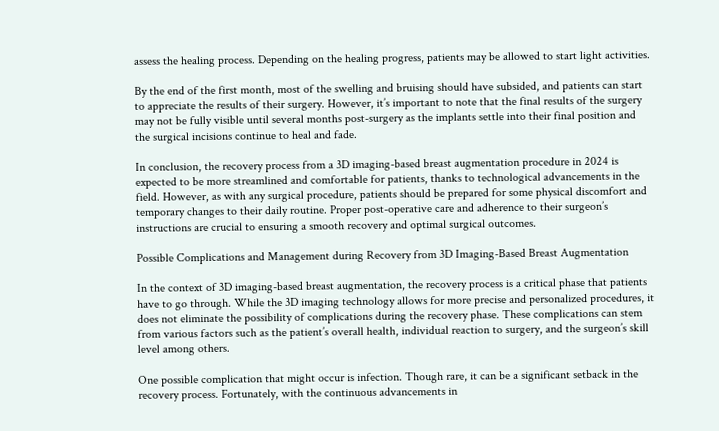assess the healing process. Depending on the healing progress, patients may be allowed to start light activities.

By the end of the first month, most of the swelling and bruising should have subsided, and patients can start to appreciate the results of their surgery. However, it’s important to note that the final results of the surgery may not be fully visible until several months post-surgery as the implants settle into their final position and the surgical incisions continue to heal and fade.

In conclusion, the recovery process from a 3D imaging-based breast augmentation procedure in 2024 is expected to be more streamlined and comfortable for patients, thanks to technological advancements in the field. However, as with any surgical procedure, patients should be prepared for some physical discomfort and temporary changes to their daily routine. Proper post-operative care and adherence to their surgeon’s instructions are crucial to ensuring a smooth recovery and optimal surgical outcomes.

Possible Complications and Management during Recovery from 3D Imaging-Based Breast Augmentation

In the context of 3D imaging-based breast augmentation, the recovery process is a critical phase that patients have to go through. While the 3D imaging technology allows for more precise and personalized procedures, it does not eliminate the possibility of complications during the recovery phase. These complications can stem from various factors such as the patient’s overall health, individual reaction to surgery, and the surgeon’s skill level among others.

One possible complication that might occur is infection. Though rare, it can be a significant setback in the recovery process. Fortunately, with the continuous advancements in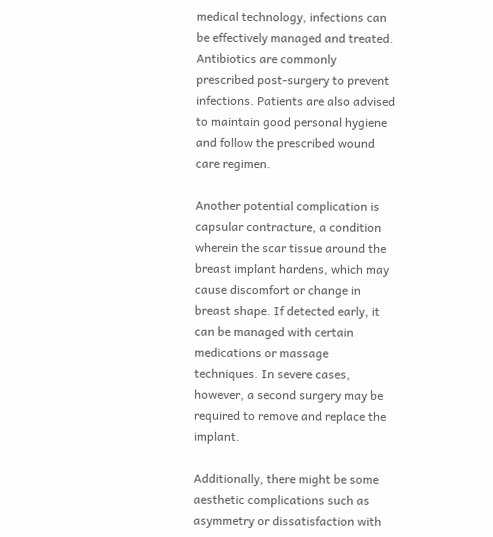medical technology, infections can be effectively managed and treated. Antibiotics are commonly prescribed post-surgery to prevent infections. Patients are also advised to maintain good personal hygiene and follow the prescribed wound care regimen.

Another potential complication is capsular contracture, a condition wherein the scar tissue around the breast implant hardens, which may cause discomfort or change in breast shape. If detected early, it can be managed with certain medications or massage techniques. In severe cases, however, a second surgery may be required to remove and replace the implant.

Additionally, there might be some aesthetic complications such as asymmetry or dissatisfaction with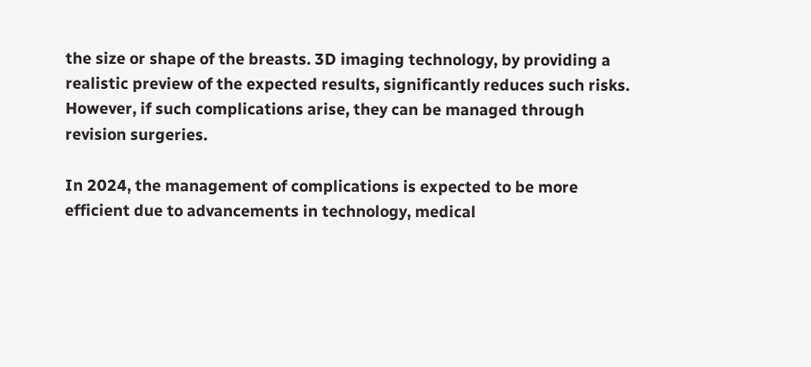the size or shape of the breasts. 3D imaging technology, by providing a realistic preview of the expected results, significantly reduces such risks. However, if such complications arise, they can be managed through revision surgeries.

In 2024, the management of complications is expected to be more efficient due to advancements in technology, medical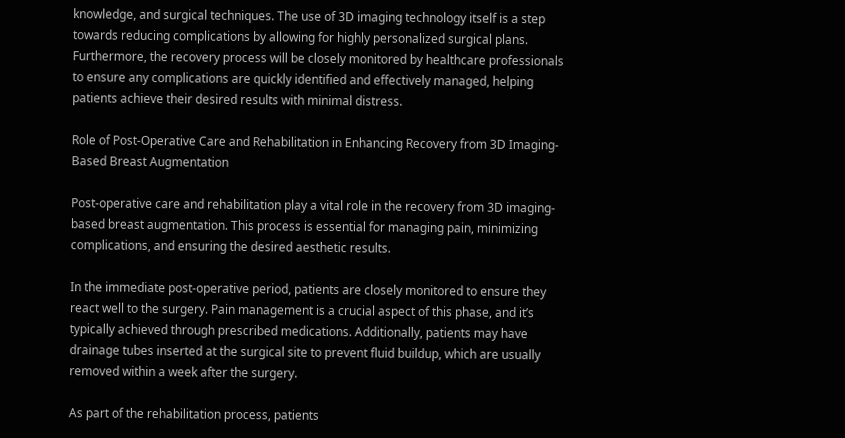knowledge, and surgical techniques. The use of 3D imaging technology itself is a step towards reducing complications by allowing for highly personalized surgical plans. Furthermore, the recovery process will be closely monitored by healthcare professionals to ensure any complications are quickly identified and effectively managed, helping patients achieve their desired results with minimal distress.

Role of Post-Operative Care and Rehabilitation in Enhancing Recovery from 3D Imaging-Based Breast Augmentation

Post-operative care and rehabilitation play a vital role in the recovery from 3D imaging-based breast augmentation. This process is essential for managing pain, minimizing complications, and ensuring the desired aesthetic results.

In the immediate post-operative period, patients are closely monitored to ensure they react well to the surgery. Pain management is a crucial aspect of this phase, and it’s typically achieved through prescribed medications. Additionally, patients may have drainage tubes inserted at the surgical site to prevent fluid buildup, which are usually removed within a week after the surgery.

As part of the rehabilitation process, patients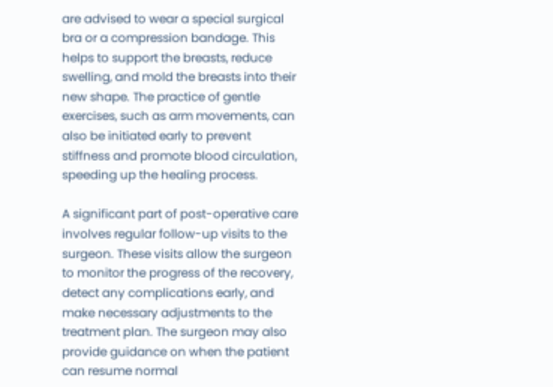are advised to wear a special surgical bra or a compression bandage. This helps to support the breasts, reduce swelling, and mold the breasts into their new shape. The practice of gentle exercises, such as arm movements, can also be initiated early to prevent stiffness and promote blood circulation, speeding up the healing process.

A significant part of post-operative care involves regular follow-up visits to the surgeon. These visits allow the surgeon to monitor the progress of the recovery, detect any complications early, and make necessary adjustments to the treatment plan. The surgeon may also provide guidance on when the patient can resume normal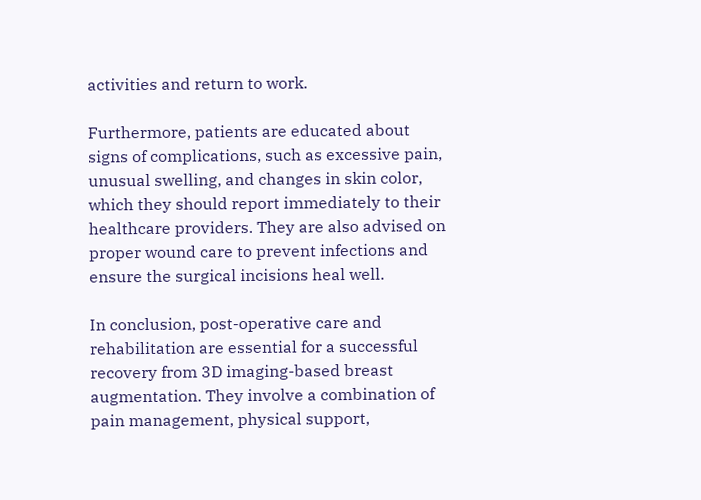activities and return to work.

Furthermore, patients are educated about signs of complications, such as excessive pain, unusual swelling, and changes in skin color, which they should report immediately to their healthcare providers. They are also advised on proper wound care to prevent infections and ensure the surgical incisions heal well.

In conclusion, post-operative care and rehabilitation are essential for a successful recovery from 3D imaging-based breast augmentation. They involve a combination of pain management, physical support,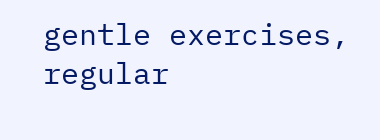gentle exercises, regular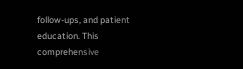follow-ups, and patient education. This comprehensive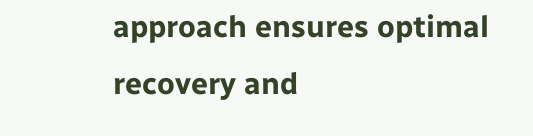approach ensures optimal recovery and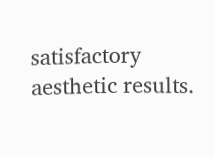satisfactory aesthetic results.